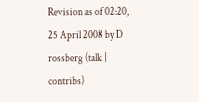Revision as of 02:20, 25 April 2008 by D rossberg (talk | contribs)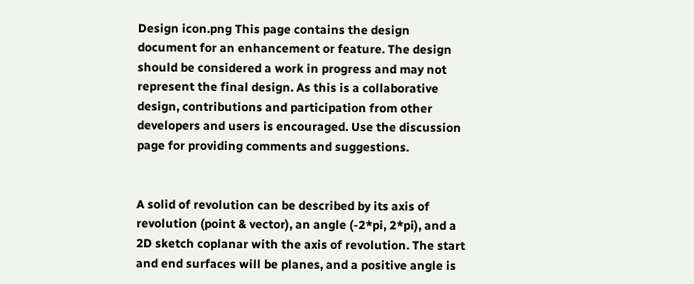Design icon.png This page contains the design document for an enhancement or feature. The design should be considered a work in progress and may not represent the final design. As this is a collaborative design, contributions and participation from other developers and users is encouraged. Use the discussion page for providing comments and suggestions.


A solid of revolution can be described by its axis of revolution (point & vector), an angle (-2*pi, 2*pi), and a 2D sketch coplanar with the axis of revolution. The start and end surfaces will be planes, and a positive angle is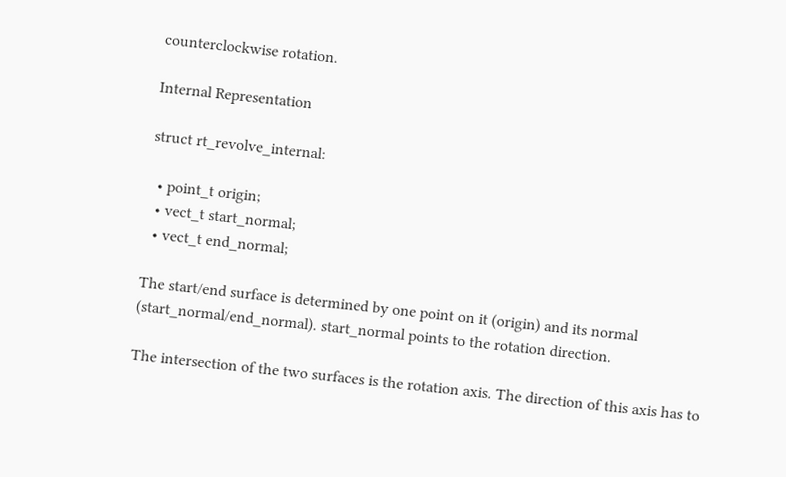counterclockwise rotation.

Internal Representation

struct rt_revolve_internal:

  • point_t origin;
  • vect_t start_normal;
  • vect_t end_normal;

The start/end surface is determined by one point on it (origin) and its normal (start_normal/end_normal). start_normal points to the rotation direction.

The intersection of the two surfaces is the rotation axis. The direction of this axis has to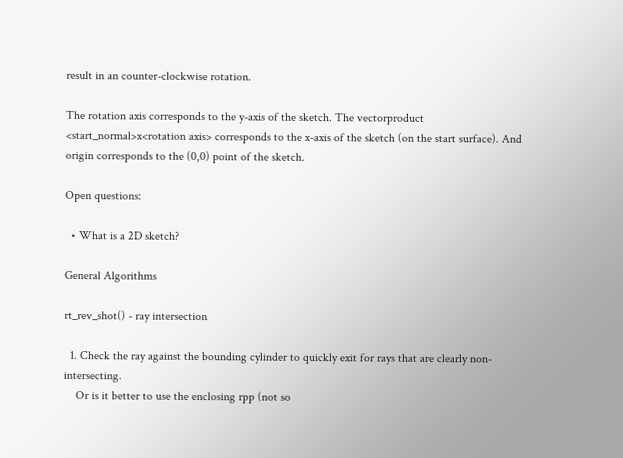result in an counter-clockwise rotation.

The rotation axis corresponds to the y-axis of the sketch. The vectorproduct <start_normal>x<rotation axis> corresponds to the x-axis of the sketch (on the start surface). And origin corresponds to the (0,0) point of the sketch.

Open questions:

  • What is a 2D sketch?

General Algorithms

rt_rev_shot() - ray intersection

  1. Check the ray against the bounding cylinder to quickly exit for rays that are clearly non-intersecting.
    Or is it better to use the enclosing rpp (not so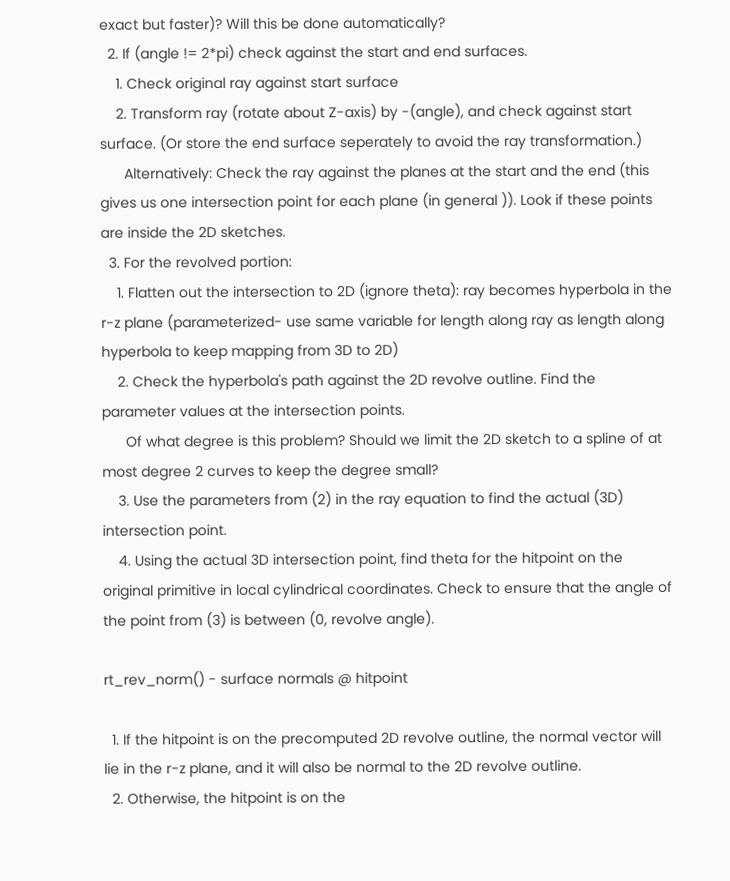exact but faster)? Will this be done automatically?
  2. If (angle != 2*pi) check against the start and end surfaces.
    1. Check original ray against start surface
    2. Transform ray (rotate about Z-axis) by -(angle), and check against start surface. (Or store the end surface seperately to avoid the ray transformation.)
      Alternatively: Check the ray against the planes at the start and the end (this gives us one intersection point for each plane (in general )). Look if these points are inside the 2D sketches.
  3. For the revolved portion:
    1. Flatten out the intersection to 2D (ignore theta): ray becomes hyperbola in the r-z plane (parameterized- use same variable for length along ray as length along hyperbola to keep mapping from 3D to 2D)
    2. Check the hyperbola's path against the 2D revolve outline. Find the parameter values at the intersection points.
      Of what degree is this problem? Should we limit the 2D sketch to a spline of at most degree 2 curves to keep the degree small?
    3. Use the parameters from (2) in the ray equation to find the actual (3D) intersection point.
    4. Using the actual 3D intersection point, find theta for the hitpoint on the original primitive in local cylindrical coordinates. Check to ensure that the angle of the point from (3) is between (0, revolve angle).

rt_rev_norm() - surface normals @ hitpoint

  1. If the hitpoint is on the precomputed 2D revolve outline, the normal vector will lie in the r-z plane, and it will also be normal to the 2D revolve outline.
  2. Otherwise, the hitpoint is on the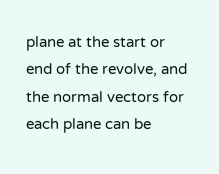plane at the start or end of the revolve, and the normal vectors for each plane can be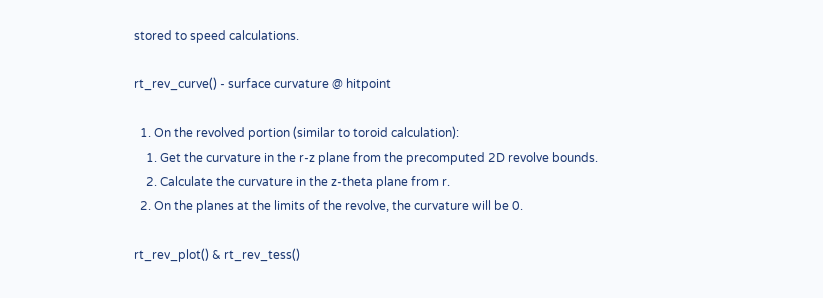stored to speed calculations.

rt_rev_curve() - surface curvature @ hitpoint

  1. On the revolved portion (similar to toroid calculation):
    1. Get the curvature in the r-z plane from the precomputed 2D revolve bounds.
    2. Calculate the curvature in the z-theta plane from r.
  2. On the planes at the limits of the revolve, the curvature will be 0.

rt_rev_plot() & rt_rev_tess()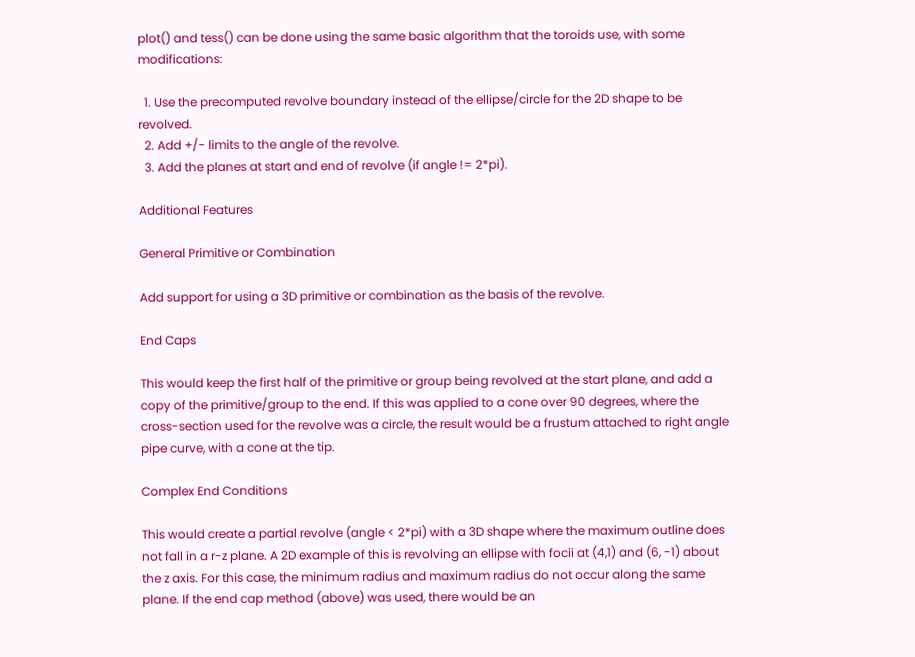plot() and tess() can be done using the same basic algorithm that the toroids use, with some modifications:

  1. Use the precomputed revolve boundary instead of the ellipse/circle for the 2D shape to be revolved.
  2. Add +/- limits to the angle of the revolve.
  3. Add the planes at start and end of revolve (if angle != 2*pi).

Additional Features

General Primitive or Combination

Add support for using a 3D primitive or combination as the basis of the revolve.

End Caps

This would keep the first half of the primitive or group being revolved at the start plane, and add a copy of the primitive/group to the end. If this was applied to a cone over 90 degrees, where the cross-section used for the revolve was a circle, the result would be a frustum attached to right angle pipe curve, with a cone at the tip.

Complex End Conditions

This would create a partial revolve (angle < 2*pi) with a 3D shape where the maximum outline does not fall in a r-z plane. A 2D example of this is revolving an ellipse with focii at (4,1) and (6, -1) about the z axis. For this case, the minimum radius and maximum radius do not occur along the same plane. If the end cap method (above) was used, there would be an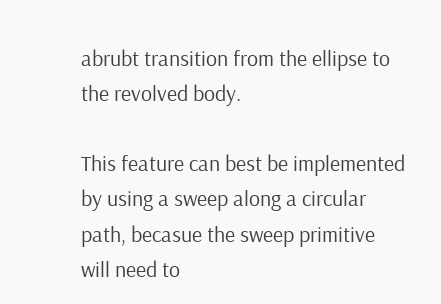abrubt transition from the ellipse to the revolved body.

This feature can best be implemented by using a sweep along a circular path, becasue the sweep primitive will need to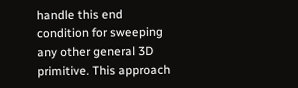handle this end condition for sweeping any other general 3D primitive. This approach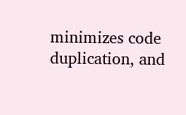minimizes code duplication, and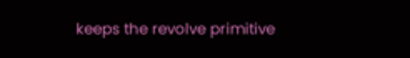keeps the revolve primitive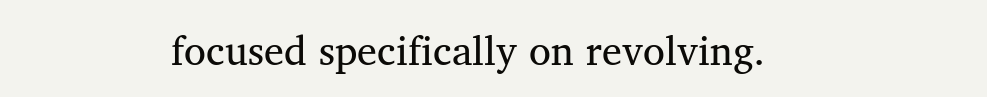focused specifically on revolving.